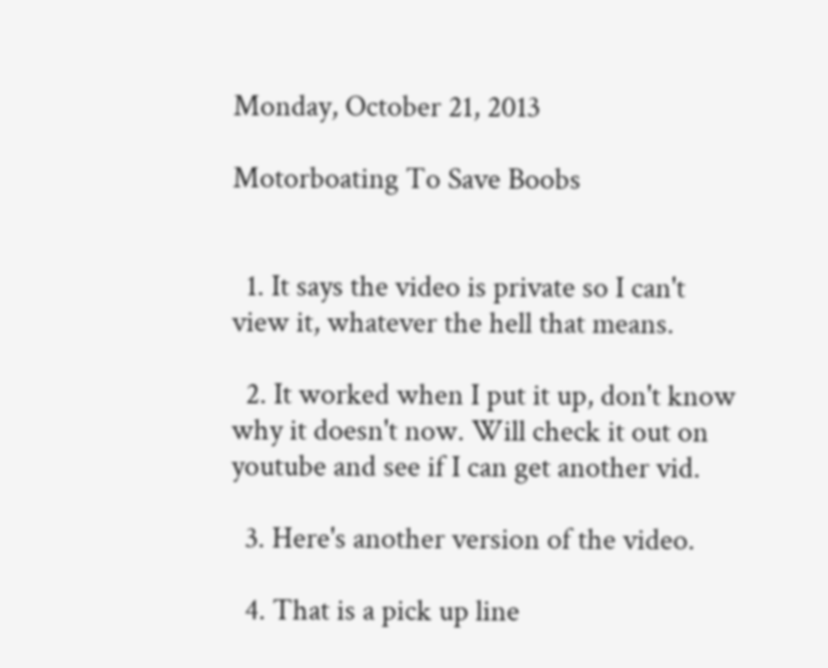Monday, October 21, 2013

Motorboating To Save Boobs


  1. It says the video is private so I can't view it, whatever the hell that means.

  2. It worked when I put it up, don't know why it doesn't now. Will check it out on youtube and see if I can get another vid.

  3. Here's another version of the video.

  4. That is a pick up line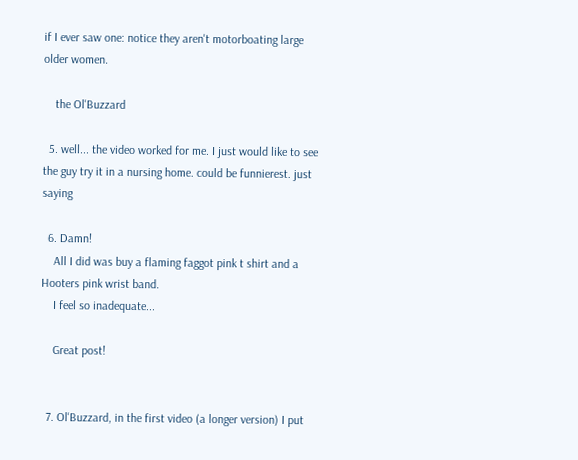if I ever saw one: notice they aren't motorboating large older women.

    the Ol'Buzzard

  5. well... the video worked for me. I just would like to see the guy try it in a nursing home. could be funnierest. just saying

  6. Damn!
    All I did was buy a flaming faggot pink t shirt and a Hooters pink wrist band.
    I feel so inadequate...

    Great post!


  7. Ol'Buzzard, in the first video (a longer version) I put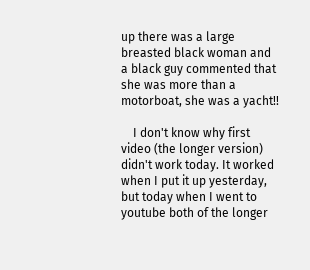up there was a large breasted black woman and a black guy commented that she was more than a motorboat, she was a yacht!!

    I don't know why first video (the longer version) didn't work today. It worked when I put it up yesterday, but today when I went to youtube both of the longer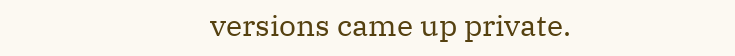versions came up private.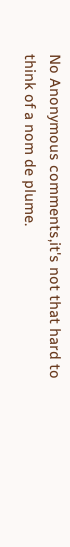No Anonymous comments,it's not that hard to think of a nom de plume.